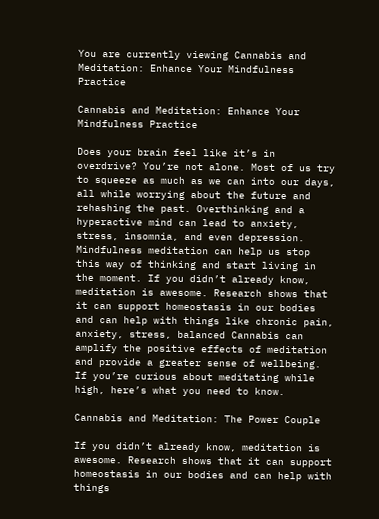You are currently viewing Cannabis and Meditation: Enhance Your Mindfulness Practice

Cannabis and Meditation: Enhance Your Mindfulness Practice

Does your brain feel like it’s in overdrive? You’re not alone. Most of us try to squeeze as much as we can into our days, all while worrying about the future and rehashing the past. Overthinking and a hyperactive mind can lead to anxiety, stress, insomnia, and even depression. Mindfulness meditation can help us stop this way of thinking and start living in the moment. If you didn’t already know, meditation is awesome. Research shows that it can support homeostasis in our bodies and can help with things like chronic pain, anxiety, stress, balanced Cannabis can amplify the positive effects of meditation and provide a greater sense of wellbeing. If you’re curious about meditating while high, here’s what you need to know.

Cannabis and Meditation: The Power Couple

If you didn’t already know, meditation is awesome. Research shows that it can support homeostasis in our bodies and can help with things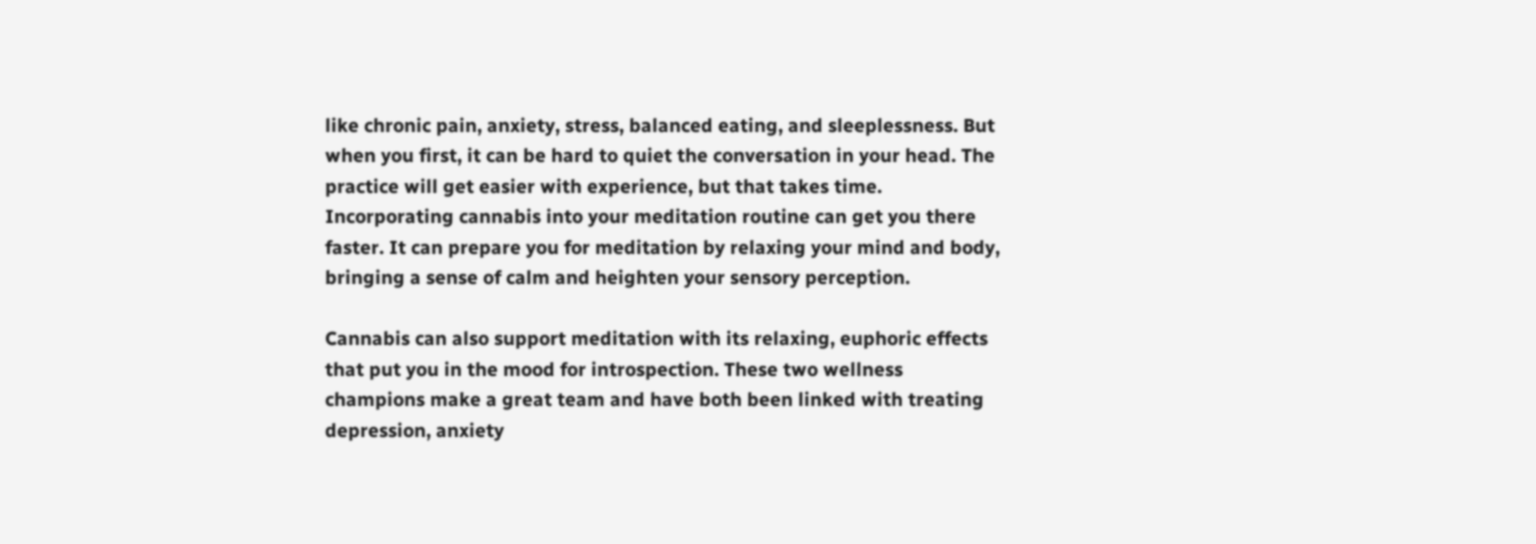like chronic pain, anxiety, stress, balanced eating, and sleeplessness. But when you first, it can be hard to quiet the conversation in your head. The practice will get easier with experience, but that takes time. Incorporating cannabis into your meditation routine can get you there faster. It can prepare you for meditation by relaxing your mind and body, bringing a sense of calm and heighten your sensory perception.

Cannabis can also support meditation with its relaxing, euphoric effects that put you in the mood for introspection. These two wellness champions make a great team and have both been linked with treating depression, anxiety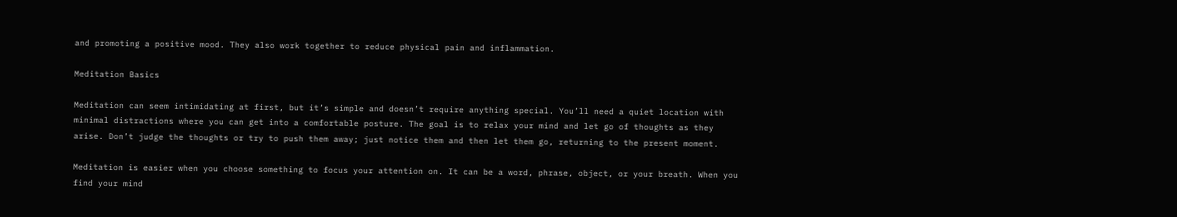and promoting a positive mood. They also work together to reduce physical pain and inflammation.

Meditation Basics

Meditation can seem intimidating at first, but it’s simple and doesn’t require anything special. You’ll need a quiet location with minimal distractions where you can get into a comfortable posture. The goal is to relax your mind and let go of thoughts as they arise. Don’t judge the thoughts or try to push them away; just notice them and then let them go, returning to the present moment.

Meditation is easier when you choose something to focus your attention on. It can be a word, phrase, object, or your breath. When you find your mind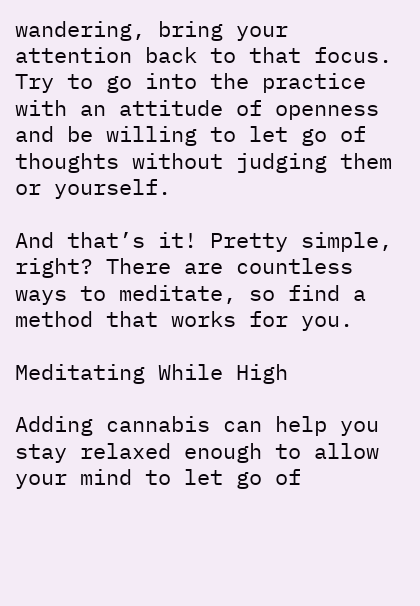wandering, bring your attention back to that focus. Try to go into the practice with an attitude of openness and be willing to let go of thoughts without judging them or yourself.

And that’s it! Pretty simple, right? There are countless ways to meditate, so find a method that works for you.

Meditating While High

Adding cannabis can help you stay relaxed enough to allow your mind to let go of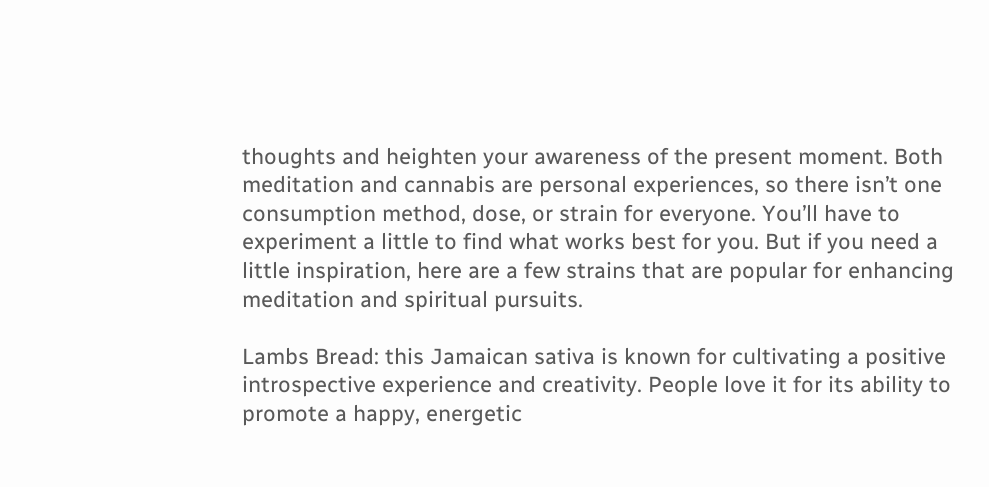thoughts and heighten your awareness of the present moment. Both meditation and cannabis are personal experiences, so there isn’t one consumption method, dose, or strain for everyone. You’ll have to experiment a little to find what works best for you. But if you need a little inspiration, here are a few strains that are popular for enhancing meditation and spiritual pursuits.

Lambs Bread: this Jamaican sativa is known for cultivating a positive introspective experience and creativity. People love it for its ability to promote a happy, energetic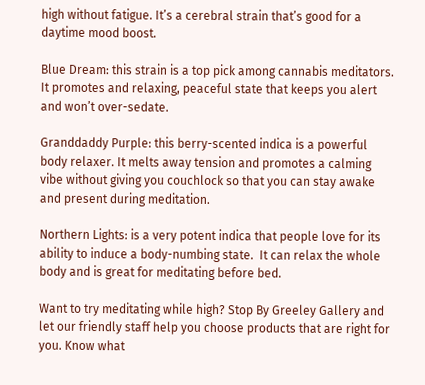high without fatigue. It’s a cerebral strain that’s good for a daytime mood boost.

Blue Dream: this strain is a top pick among cannabis meditators. It promotes and relaxing, peaceful state that keeps you alert and won’t over-sedate.

Granddaddy Purple: this berry-scented indica is a powerful body relaxer. It melts away tension and promotes a calming vibe without giving you couchlock so that you can stay awake and present during meditation.

Northern Lights: is a very potent indica that people love for its ability to induce a body-numbing state.  It can relax the whole body and is great for meditating before bed.

Want to try meditating while high? Stop By Greeley Gallery and let our friendly staff help you choose products that are right for you. Know what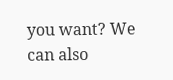you want? We can also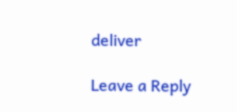deliver

Leave a Reply